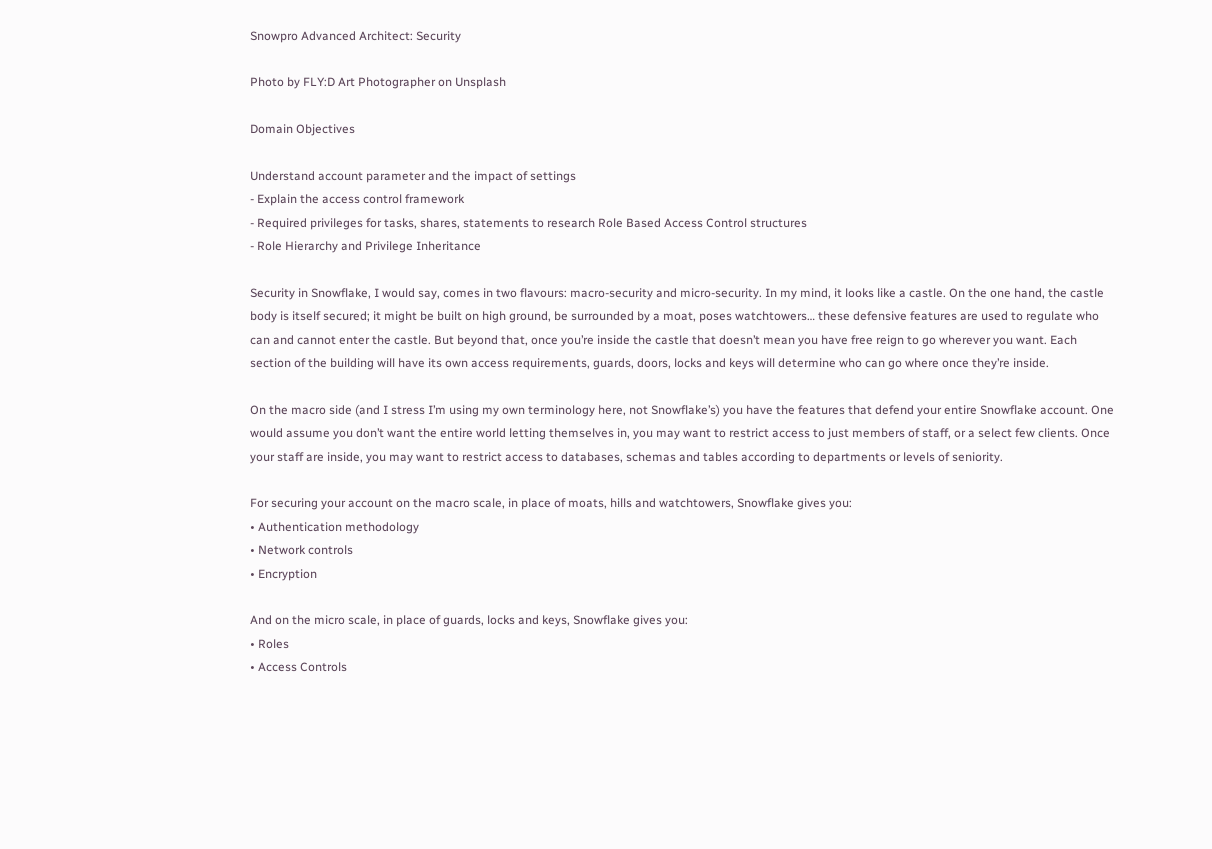Snowpro Advanced Architect: Security

Photo by FLY:D Art Photographer on Unsplash

Domain Objectives

Understand account parameter and the impact of settings
- Explain the access control framework
- Required privileges for tasks, shares, statements to research Role Based Access Control structures
- Role Hierarchy and Privilege Inheritance

Security in Snowflake, I would say, comes in two flavours: macro-security and micro-security. In my mind, it looks like a castle. On the one hand, the castle body is itself secured; it might be built on high ground, be surrounded by a moat, poses watchtowers… these defensive features are used to regulate who can and cannot enter the castle. But beyond that, once you’re inside the castle that doesn’t mean you have free reign to go wherever you want. Each section of the building will have its own access requirements, guards, doors, locks and keys will determine who can go where once they’re inside.

On the macro side (and I stress I’m using my own terminology here, not Snowflake’s) you have the features that defend your entire Snowflake account. One would assume you don’t want the entire world letting themselves in, you may want to restrict access to just members of staff, or a select few clients. Once your staff are inside, you may want to restrict access to databases, schemas and tables according to departments or levels of seniority.

For securing your account on the macro scale, in place of moats, hills and watchtowers, Snowflake gives you:
• Authentication methodology
• Network controls
• Encryption

And on the micro scale, in place of guards, locks and keys, Snowflake gives you:
• Roles
• Access Controls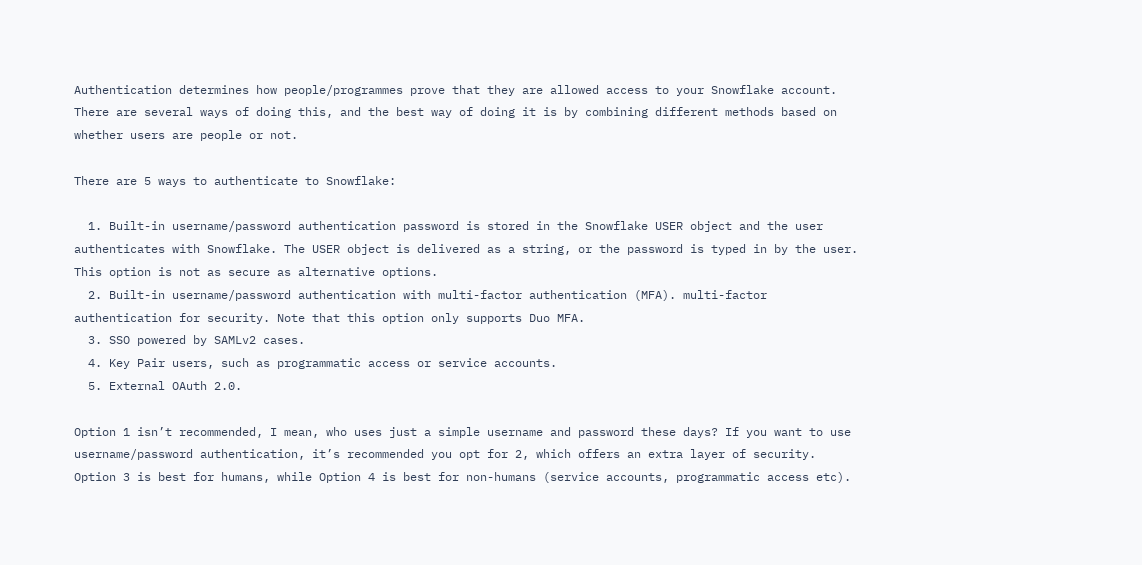Authentication determines how people/programmes prove that they are allowed access to your Snowflake account. There are several ways of doing this, and the best way of doing it is by combining different methods based on whether users are people or not.

There are 5 ways to authenticate to Snowflake:

  1. Built-in username/password authentication password is stored in the Snowflake USER object and the user authenticates with Snowflake. The USER object is delivered as a string, or the password is typed in by the user. This option is not as secure as alternative options.
  2. Built-in username/password authentication with multi-factor authentication (MFA). multi-factor authentication for security. Note that this option only supports Duo MFA.
  3. SSO powered by SAMLv2 cases.
  4. Key Pair users, such as programmatic access or service accounts.
  5. External OAuth 2.0.

Option 1 isn’t recommended, I mean, who uses just a simple username and password these days? If you want to use username/password authentication, it’s recommended you opt for 2, which offers an extra layer of security. Option 3 is best for humans, while Option 4 is best for non-humans (service accounts, programmatic access etc).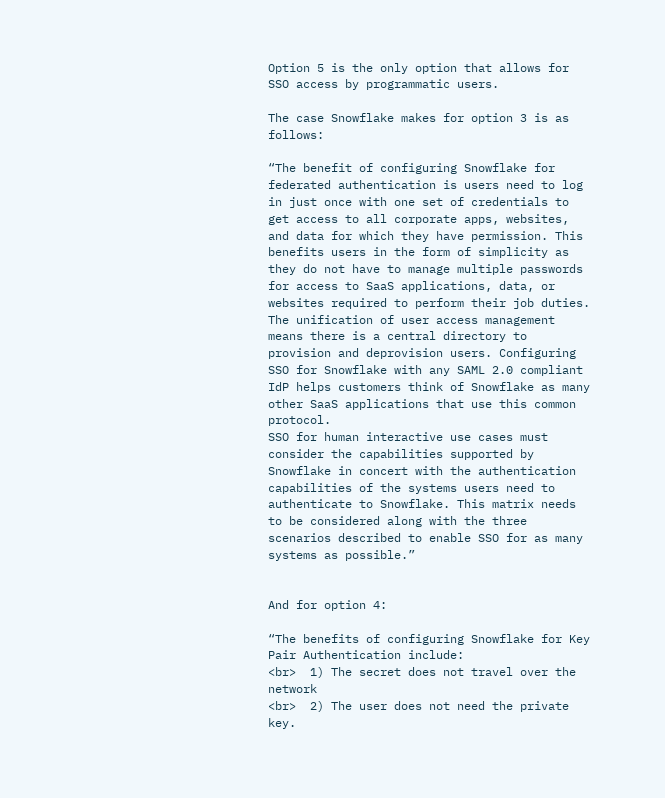Option 5 is the only option that allows for SSO access by programmatic users.

The case Snowflake makes for option 3 is as follows:

“The benefit of configuring Snowflake for federated authentication is users need to log in just once with one set of credentials to get access to all corporate apps, websites, and data for which they have permission. This benefits users in the form of simplicity as they do not have to manage multiple passwords for access to SaaS applications, data, or websites required to perform their job duties.
The unification of user access management means there is a central directory to provision and deprovision users. Configuring SSO for Snowflake with any SAML 2.0 compliant IdP helps customers think of Snowflake as many other SaaS applications that use this common protocol.
SSO for human interactive use cases must consider the capabilities supported by Snowflake in concert with the authentication capabilities of the systems users need to authenticate to Snowflake. This matrix needs to be considered along with the three scenarios described to enable SSO for as many systems as possible.”


And for option 4:

“The benefits of configuring Snowflake for Key Pair Authentication include:
<br>  1) The secret does not travel over the network
<br>  2) The user does not need the private key.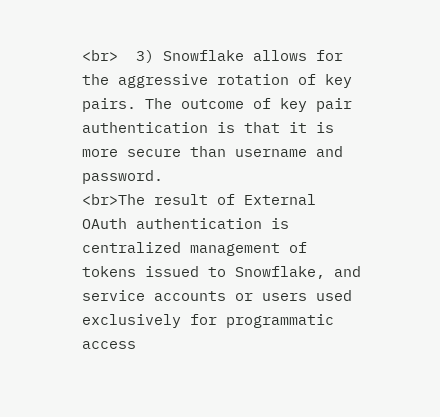<br>  3) Snowflake allows for the aggressive rotation of key pairs. The outcome of key pair authentication is that it is more secure than username and password.
<br>The result of External OAuth authentication is centralized management of tokens issued to Snowflake, and service accounts or users used exclusively for programmatic access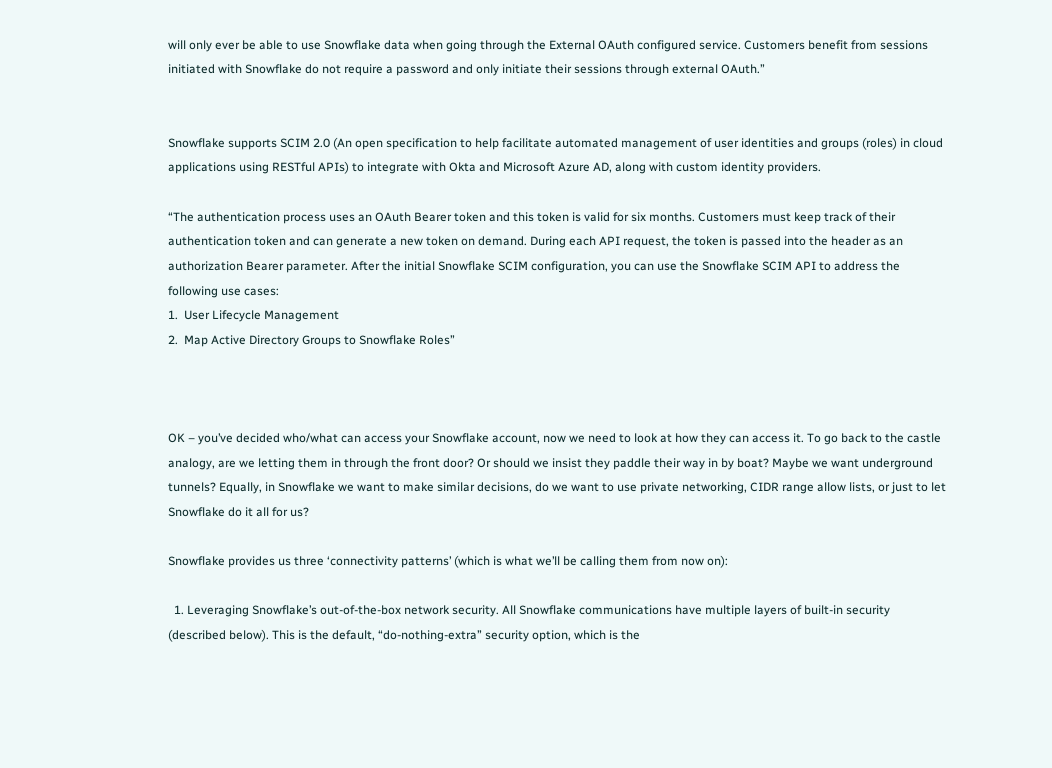will only ever be able to use Snowflake data when going through the External OAuth configured service. Customers benefit from sessions initiated with Snowflake do not require a password and only initiate their sessions through external OAuth.”


Snowflake supports SCIM 2.0 (An open specification to help facilitate automated management of user identities and groups (roles) in cloud applications using RESTful APIs) to integrate with Okta and Microsoft Azure AD, along with custom identity providers.

“The authentication process uses an OAuth Bearer token and this token is valid for six months. Customers must keep track of their authentication token and can generate a new token on demand. During each API request, the token is passed into the header as an authorization Bearer parameter. After the initial Snowflake SCIM configuration, you can use the Snowflake SCIM API to address the following use cases:
1.  User Lifecycle Management
2.  Map Active Directory Groups to Snowflake Roles”



OK – you’ve decided who/what can access your Snowflake account, now we need to look at how they can access it. To go back to the castle analogy, are we letting them in through the front door? Or should we insist they paddle their way in by boat? Maybe we want underground tunnels? Equally, in Snowflake we want to make similar decisions, do we want to use private networking, CIDR range allow lists, or just to let Snowflake do it all for us?

Snowflake provides us three ‘connectivity patterns’ (which is what we’ll be calling them from now on):

  1. Leveraging Snowflake’s out-of-the-box network security. All Snowflake communications have multiple layers of built-in security (described below). This is the default, “do-nothing-extra” security option, which is the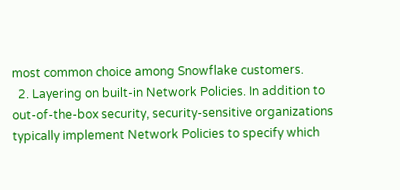most common choice among Snowflake customers.
  2. Layering on built-in Network Policies. In addition to out-of-the-box security, security-sensitive organizations typically implement Network Policies to specify which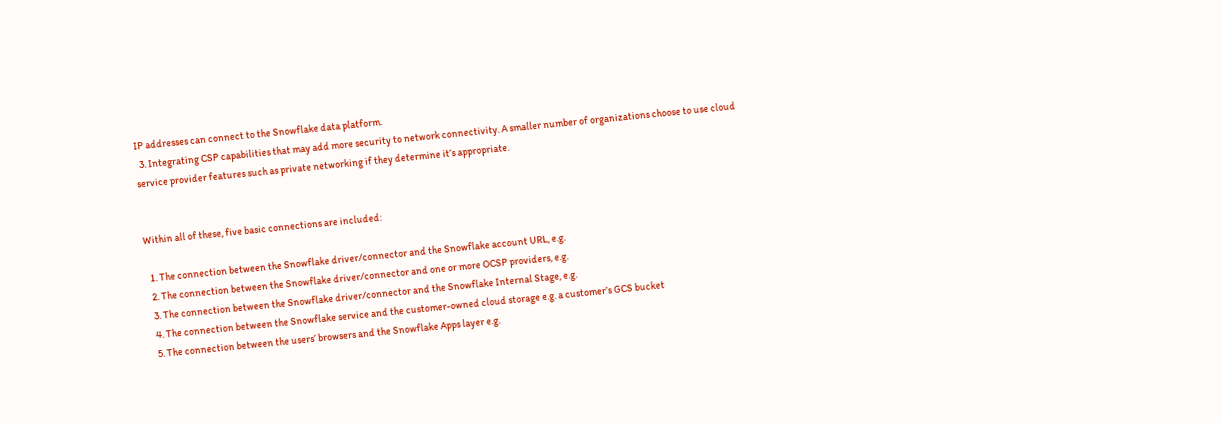IP addresses can connect to the Snowflake data platform.
  3. Integrating CSP capabilities that may add more security to network connectivity. A smaller number of organizations choose to use cloud service provider features such as private networking if they determine it’s appropriate.


Within all of these, five basic connections are included:

  1. The connection between the Snowflake driver/connector and the Snowflake account URL, e.g.
  2. The connection between the Snowflake driver/connector and one or more OCSP providers, e.g.
  3. The connection between the Snowflake driver/connector and the Snowflake Internal Stage, e.g.
  4. The connection between the Snowflake service and the customer-owned cloud storage e.g. a customer’s GCS bucket
  5. The connection between the users’ browsers and the Snowflake Apps layer e.g.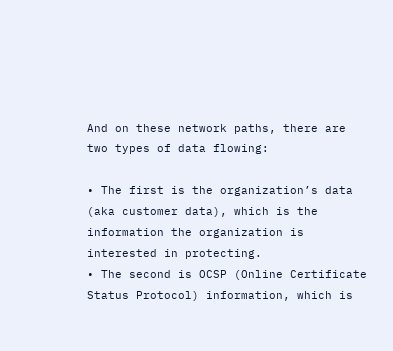And on these network paths, there are two types of data flowing:

• The first is the organization’s data (aka customer data), which is the information the organization is interested in protecting.
• The second is OCSP (Online Certificate Status Protocol) information, which is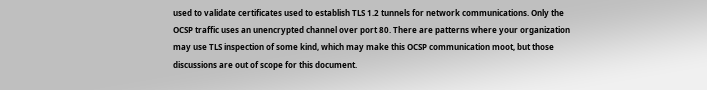used to validate certificates used to establish TLS 1.2 tunnels for network communications. Only the OCSP traffic uses an unencrypted channel over port 80. There are patterns where your organization may use TLS inspection of some kind, which may make this OCSP communication moot, but those discussions are out of scope for this document.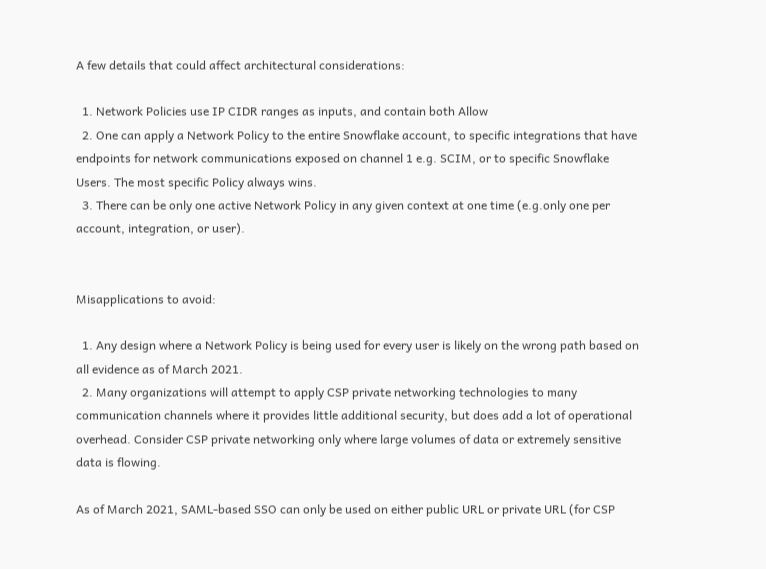A few details that could affect architectural considerations:

  1. Network Policies use IP CIDR ranges as inputs, and contain both Allow
  2. One can apply a Network Policy to the entire Snowflake account, to specific integrations that have endpoints for network communications exposed on channel 1 e.g. SCIM, or to specific Snowflake Users. The most specific Policy always wins.
  3. There can be only one active Network Policy in any given context at one time (e.g.only one per account, integration, or user).


Misapplications to avoid:

  1. Any design where a Network Policy is being used for every user is likely on the wrong path based on all evidence as of March 2021.
  2. Many organizations will attempt to apply CSP private networking technologies to many communication channels where it provides little additional security, but does add a lot of operational overhead. Consider CSP private networking only where large volumes of data or extremely sensitive data is flowing.

As of March 2021, SAML-based SSO can only be used on either public URL or private URL (for CSP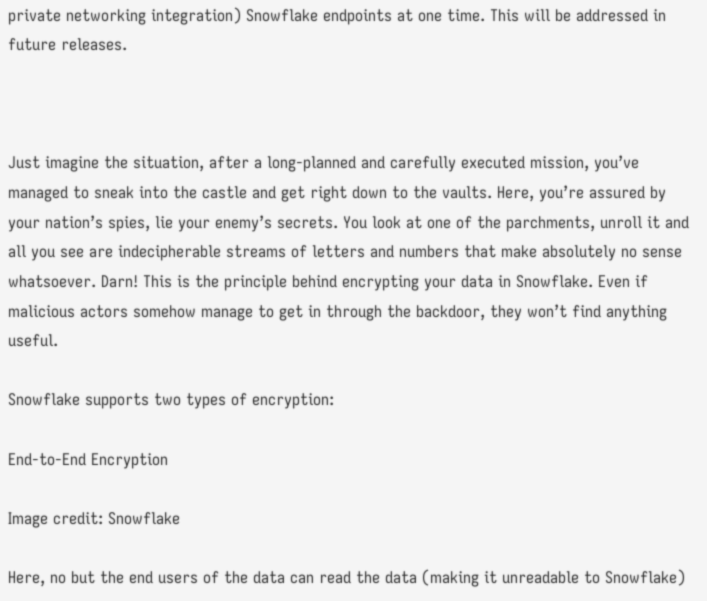private networking integration) Snowflake endpoints at one time. This will be addressed in future releases.



Just imagine the situation, after a long-planned and carefully executed mission, you’ve managed to sneak into the castle and get right down to the vaults. Here, you’re assured by your nation’s spies, lie your enemy’s secrets. You look at one of the parchments, unroll it and all you see are indecipherable streams of letters and numbers that make absolutely no sense whatsoever. Darn! This is the principle behind encrypting your data in Snowflake. Even if malicious actors somehow manage to get in through the backdoor, they won’t find anything useful.

Snowflake supports two types of encryption:

End-to-End Encryption

Image credit: Snowflake

Here, no but the end users of the data can read the data (making it unreadable to Snowflake)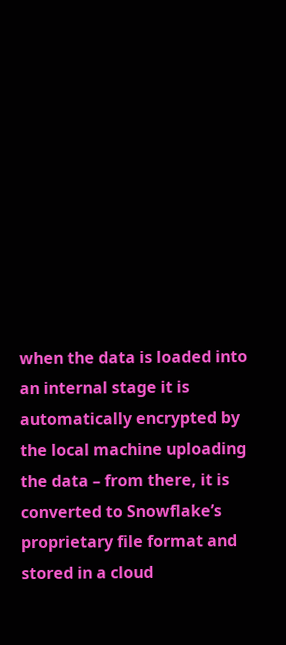when the data is loaded into an internal stage it is automatically encrypted by the local machine uploading the data – from there, it is converted to Snowflake’s proprietary file format and stored in a cloud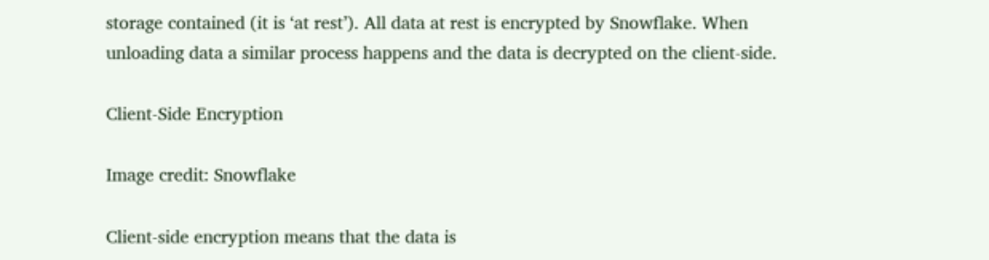storage contained (it is ‘at rest’). All data at rest is encrypted by Snowflake. When unloading data a similar process happens and the data is decrypted on the client-side.

Client-Side Encryption

Image credit: Snowflake

Client-side encryption means that the data is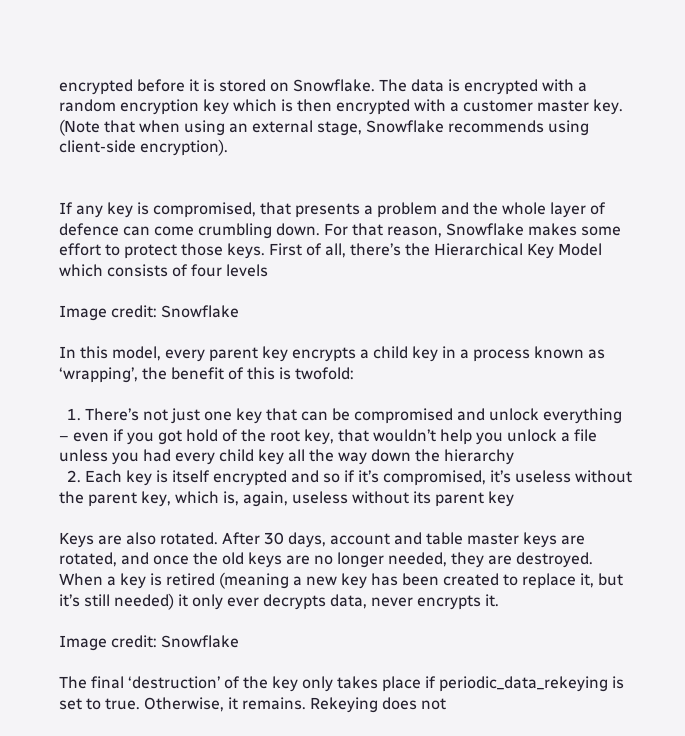encrypted before it is stored on Snowflake. The data is encrypted with a random encryption key which is then encrypted with a customer master key. (Note that when using an external stage, Snowflake recommends using client-side encryption).


If any key is compromised, that presents a problem and the whole layer of defence can come crumbling down. For that reason, Snowflake makes some effort to protect those keys. First of all, there’s the Hierarchical Key Model which consists of four levels

Image credit: Snowflake

In this model, every parent key encrypts a child key in a process known as ‘wrapping’, the benefit of this is twofold:

  1. There’s not just one key that can be compromised and unlock everything – even if you got hold of the root key, that wouldn’t help you unlock a file unless you had every child key all the way down the hierarchy
  2. Each key is itself encrypted and so if it’s compromised, it’s useless without the parent key, which is, again, useless without its parent key

Keys are also rotated. After 30 days, account and table master keys are rotated, and once the old keys are no longer needed, they are destroyed. When a key is retired (meaning a new key has been created to replace it, but it’s still needed) it only ever decrypts data, never encrypts it.

Image credit: Snowflake

The final ‘destruction’ of the key only takes place if periodic_data_rekeying is set to true. Otherwise, it remains. Rekeying does not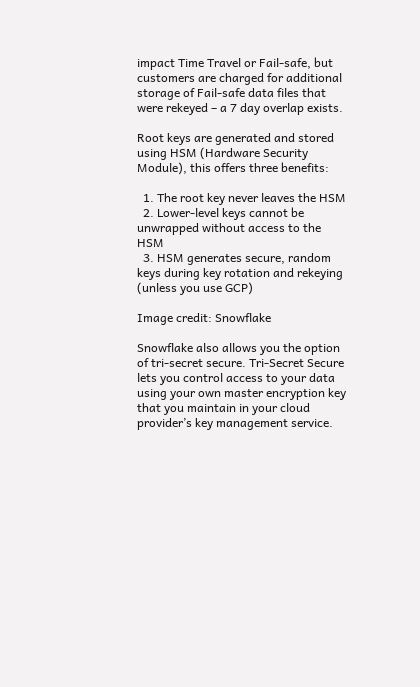impact Time Travel or Fail-safe, but customers are charged for additional storage of Fail-safe data files that were rekeyed – a 7 day overlap exists.

Root keys are generated and stored using HSM (Hardware Security Module), this offers three benefits:

  1. The root key never leaves the HSM
  2. Lower-level keys cannot be unwrapped without access to the HSM
  3. HSM generates secure, random keys during key rotation and rekeying (unless you use GCP)

Image credit: Snowflake

Snowflake also allows you the option of tri-secret secure. Tri-Secret Secure lets you control access to your data using your own master encryption key that you maintain in your cloud provider’s key management service.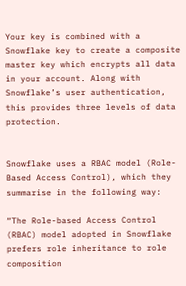Your key is combined with a Snowflake key to create a composite master key which encrypts all data in your account. Along with Snowflake’s user authentication, this provides three levels of data protection.


Snowflake uses a RBAC model (Role-Based Access Control), which they summarise in the following way:

“The Role-based Access Control (RBAC) model adopted in Snowflake prefers role inheritance to role composition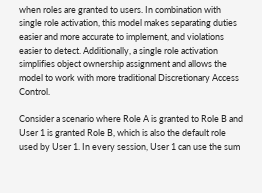when roles are granted to users. In combination with single role activation, this model makes separating duties easier and more accurate to implement, and violations easier to detect. Additionally, a single role activation simplifies object ownership assignment and allows the model to work with more traditional Discretionary Access Control.

Consider a scenario where Role A is granted to Role B and User 1 is granted Role B, which is also the default role used by User 1. In every session, User 1 can use the sum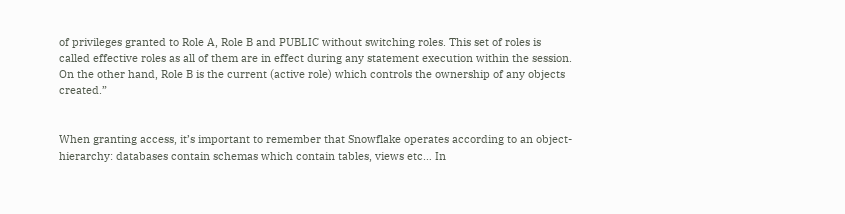of privileges granted to Role A, Role B and PUBLIC without switching roles. This set of roles is called effective roles as all of them are in effect during any statement execution within the session. On the other hand, Role B is the current (active role) which controls the ownership of any objects created.”


When granting access, it’s important to remember that Snowflake operates according to an object-hierarchy: databases contain schemas which contain tables, views etc… In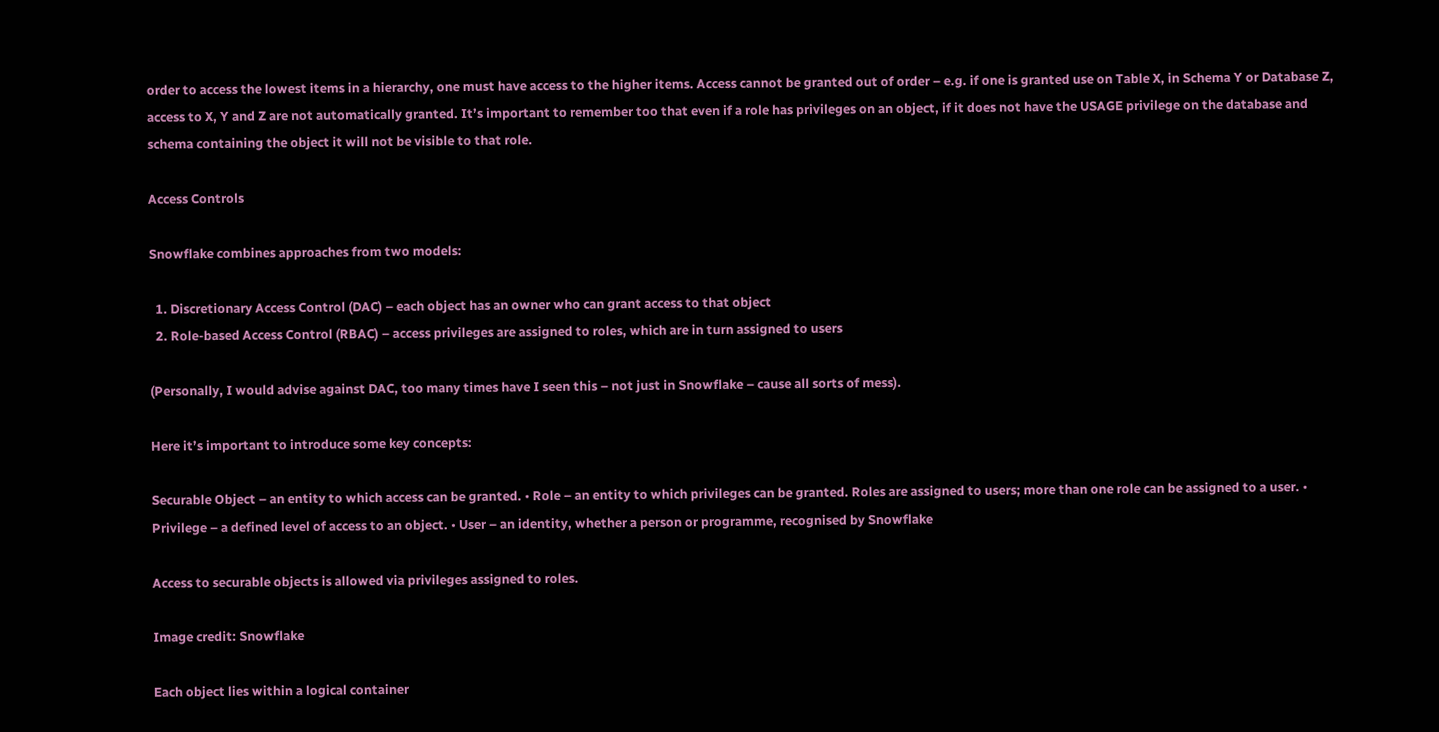order to access the lowest items in a hierarchy, one must have access to the higher items. Access cannot be granted out of order – e.g. if one is granted use on Table X, in Schema Y or Database Z, access to X, Y and Z are not automatically granted. It’s important to remember too that even if a role has privileges on an object, if it does not have the USAGE privilege on the database and schema containing the object it will not be visible to that role.

Access Controls

Snowflake combines approaches from two models:

  1. Discretionary Access Control (DAC) – each object has an owner who can grant access to that object
  2. Role-based Access Control (RBAC) – access privileges are assigned to roles, which are in turn assigned to users

(Personally, I would advise against DAC, too many times have I seen this – not just in Snowflake – cause all sorts of mess).

Here it’s important to introduce some key concepts:

Securable Object – an entity to which access can be granted. • Role – an entity to which privileges can be granted. Roles are assigned to users; more than one role can be assigned to a user. • Privilege – a defined level of access to an object. • User – an identity, whether a person or programme, recognised by Snowflake

Access to securable objects is allowed via privileges assigned to roles.

Image credit: Snowflake

Each object lies within a logical container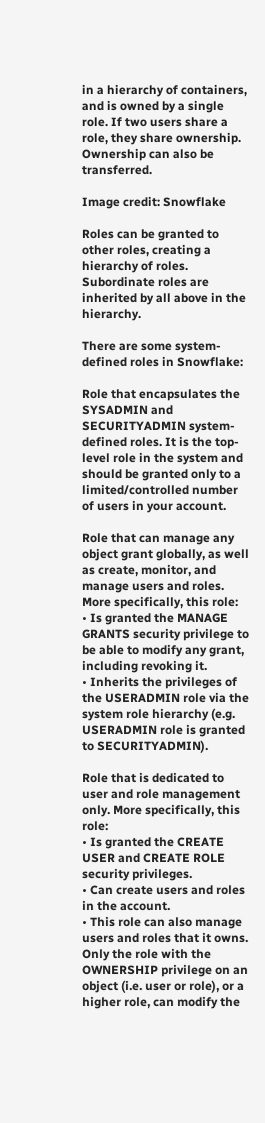in a hierarchy of containers, and is owned by a single role. If two users share a role, they share ownership. Ownership can also be transferred.

Image credit: Snowflake

Roles can be granted to other roles, creating a hierarchy of roles. Subordinate roles are inherited by all above in the hierarchy.

There are some system-defined roles in Snowflake:

Role that encapsulates the SYSADMIN and SECURITYADMIN system-defined roles. It is the top-level role in the system and should be granted only to a limited/controlled number of users in your account.

Role that can manage any object grant globally, as well as create, monitor, and manage users and roles. More specifically, this role:
• Is granted the MANAGE GRANTS security privilege to be able to modify any grant, including revoking it.
• Inherits the privileges of the USERADMIN role via the system role hierarchy (e.g. USERADMIN role is granted to SECURITYADMIN).

Role that is dedicated to user and role management only. More specifically, this role:
• Is granted the CREATE USER and CREATE ROLE security privileges.
• Can create users and roles in the account.
• This role can also manage users and roles that it owns. Only the role with the OWNERSHIP privilege on an object (i.e. user or role), or a higher role, can modify the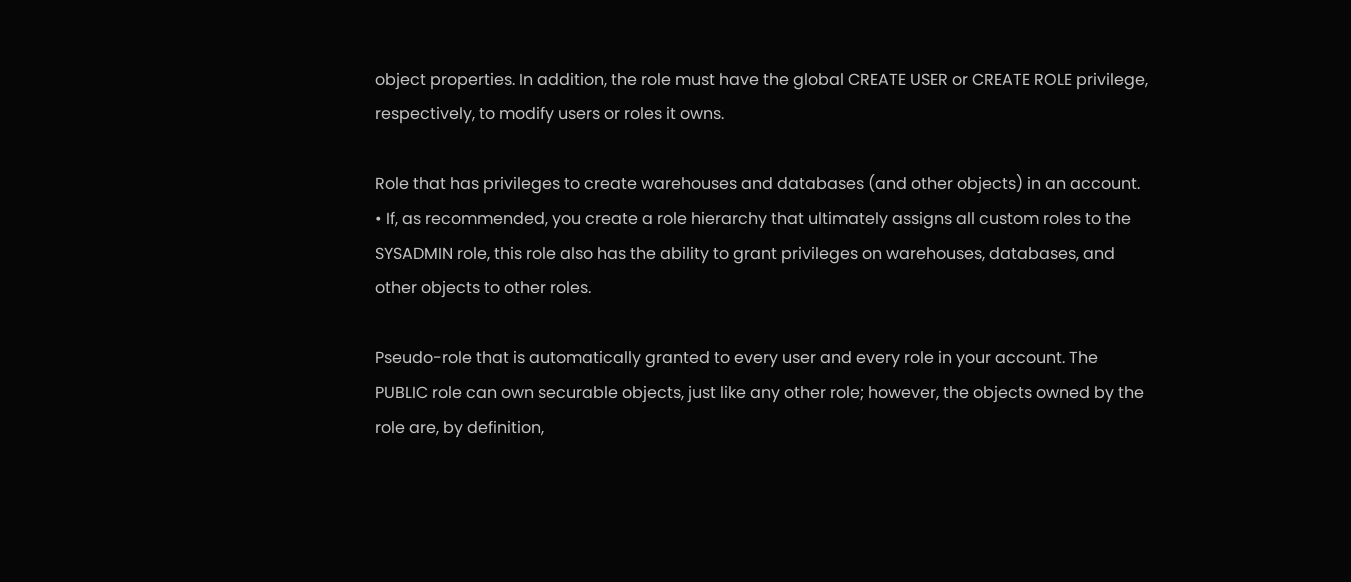object properties. In addition, the role must have the global CREATE USER or CREATE ROLE privilege, respectively, to modify users or roles it owns.

Role that has privileges to create warehouses and databases (and other objects) in an account.
• If, as recommended, you create a role hierarchy that ultimately assigns all custom roles to the SYSADMIN role, this role also has the ability to grant privileges on warehouses, databases, and other objects to other roles.

Pseudo-role that is automatically granted to every user and every role in your account. The PUBLIC role can own securable objects, just like any other role; however, the objects owned by the role are, by definition,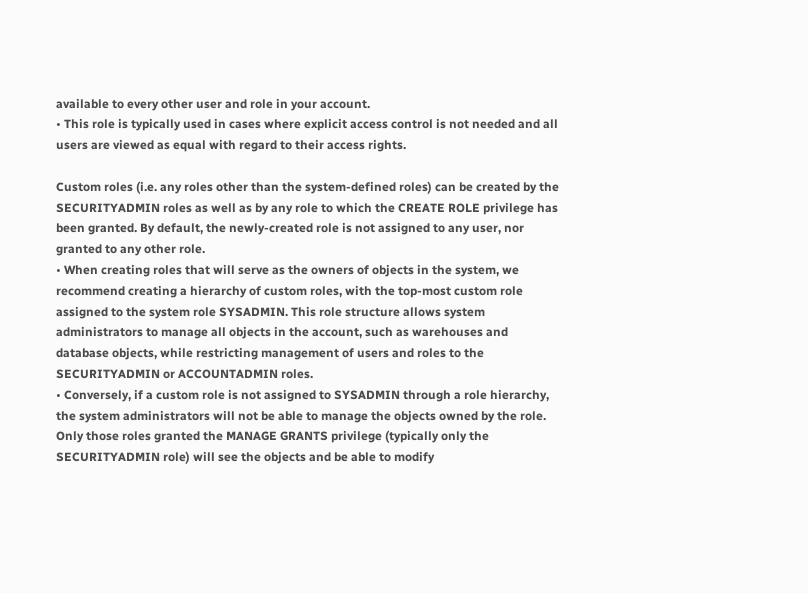available to every other user and role in your account.
• This role is typically used in cases where explicit access control is not needed and all users are viewed as equal with regard to their access rights.

Custom roles (i.e. any roles other than the system-defined roles) can be created by the SECURITYADMIN roles as well as by any role to which the CREATE ROLE privilege has been granted. By default, the newly-created role is not assigned to any user, nor granted to any other role.
• When creating roles that will serve as the owners of objects in the system, we recommend creating a hierarchy of custom roles, with the top-most custom role assigned to the system role SYSADMIN. This role structure allows system administrators to manage all objects in the account, such as warehouses and database objects, while restricting management of users and roles to the SECURITYADMIN or ACCOUNTADMIN roles.
• Conversely, if a custom role is not assigned to SYSADMIN through a role hierarchy, the system administrators will not be able to manage the objects owned by the role. Only those roles granted the MANAGE GRANTS privilege (typically only the SECURITYADMIN role) will see the objects and be able to modify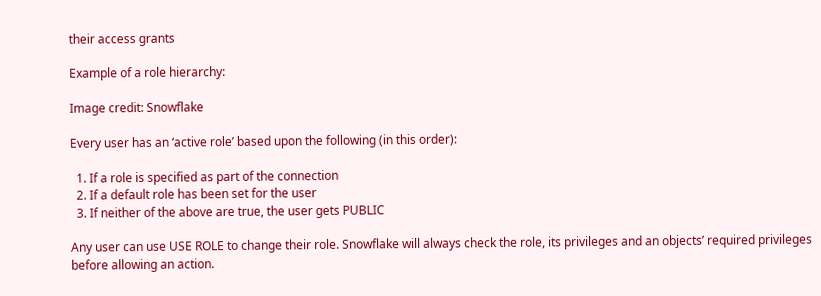their access grants

Example of a role hierarchy:

Image credit: Snowflake

Every user has an ‘active role’ based upon the following (in this order):

  1. If a role is specified as part of the connection
  2. If a default role has been set for the user
  3. If neither of the above are true, the user gets PUBLIC

Any user can use USE ROLE to change their role. Snowflake will always check the role, its privileges and an objects’ required privileges before allowing an action.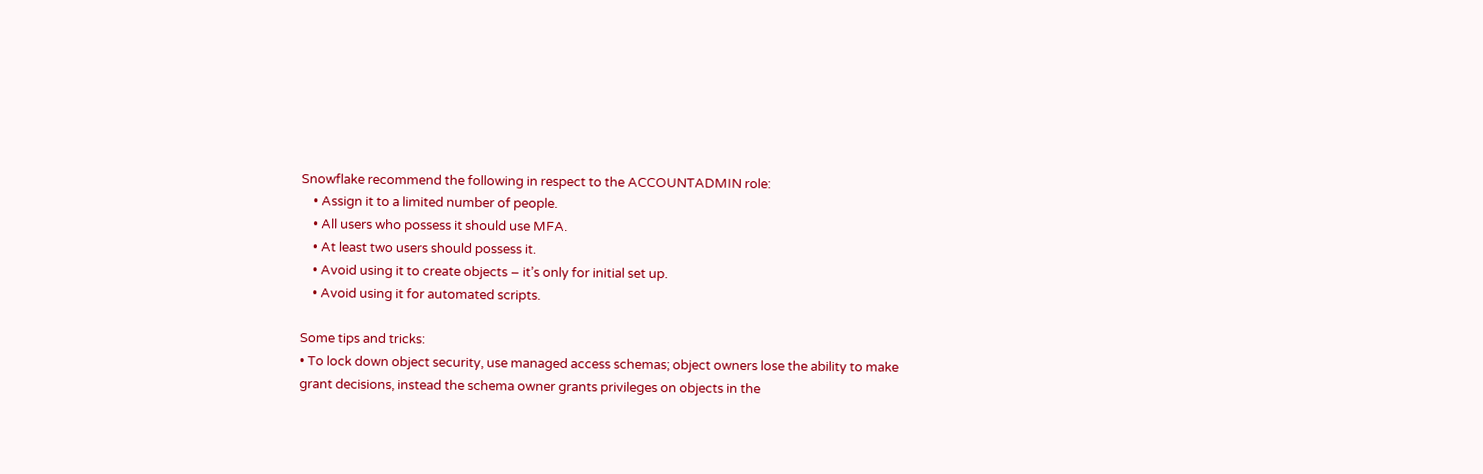Snowflake recommend the following in respect to the ACCOUNTADMIN role:
    • Assign it to a limited number of people.
    • All users who possess it should use MFA.
    • At least two users should possess it.
    • Avoid using it to create objects – it’s only for initial set up.
    • Avoid using it for automated scripts.

Some tips and tricks:
• To lock down object security, use managed access schemas; object owners lose the ability to make grant decisions, instead the schema owner grants privileges on objects in the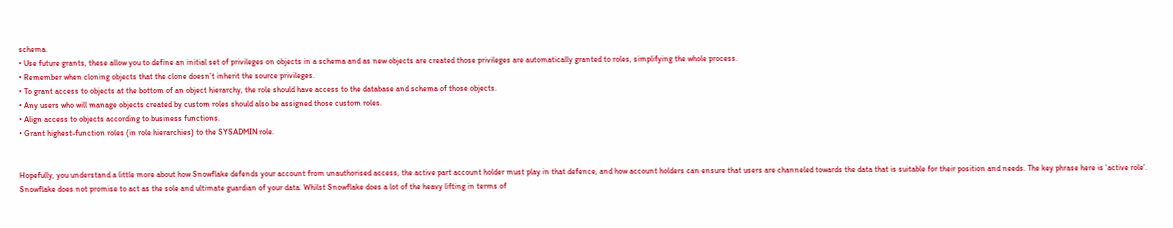schema.
• Use future grants, these allow you to define an initial set of privileges on objects in a schema and as new objects are created those privileges are automatically granted to roles, simplifying the whole process.
• Remember when cloning objects that the clone doesn’t inherit the source privileges.
• To grant access to objects at the bottom of an object hierarchy, the role should have access to the database and schema of those objects.
• Any users who will manage objects created by custom roles should also be assigned those custom roles.
• Align access to objects according to business functions.
• Grant highest-function roles (in role hierarchies) to the SYSADMIN role.


Hopefully, you understand a little more about how Snowflake defends your account from unauthorised access, the active part account holder must play in that defence, and how account holders can ensure that users are channeled towards the data that is suitable for their position and needs. The key phrase here is ‘active role’. Snowflake does not promise to act as the sole and ultimate guardian of your data. Whilst Snowflake does a lot of the heavy lifting in terms of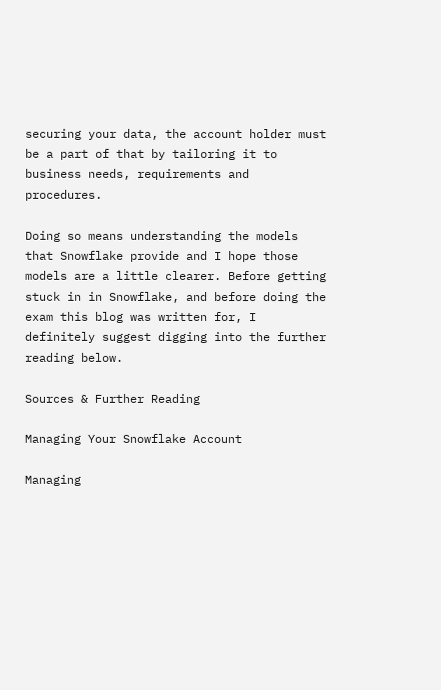securing your data, the account holder must be a part of that by tailoring it to business needs, requirements and procedures.

Doing so means understanding the models that Snowflake provide and I hope those models are a little clearer. Before getting stuck in in Snowflake, and before doing the exam this blog was written for, I definitely suggest digging into the further reading below.

Sources & Further Reading

Managing Your Snowflake Account

Managing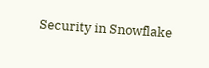Security in Snowflake